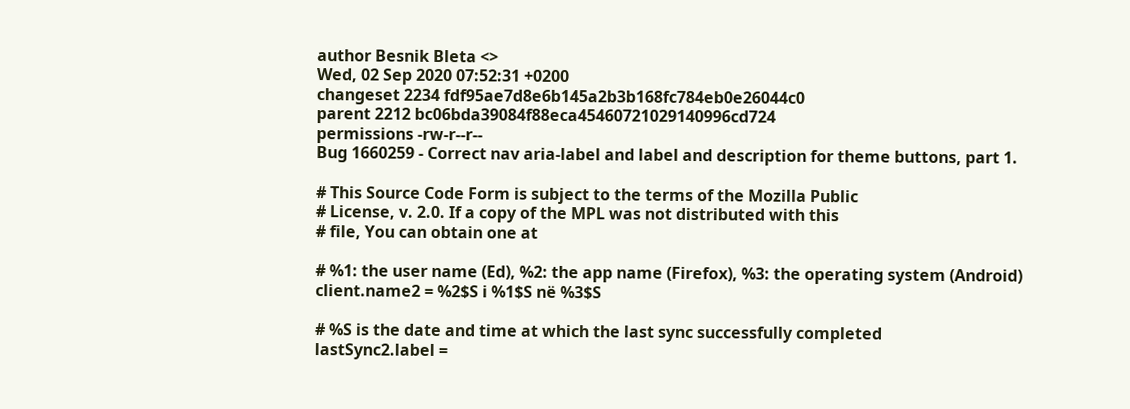author Besnik Bleta <>
Wed, 02 Sep 2020 07:52:31 +0200
changeset 2234 fdf95ae7d8e6b145a2b3b168fc784eb0e26044c0
parent 2212 bc06bda39084f88eca45460721029140996cd724
permissions -rw-r--r--
Bug 1660259 - Correct nav aria-label and label and description for theme buttons, part 1.

# This Source Code Form is subject to the terms of the Mozilla Public
# License, v. 2.0. If a copy of the MPL was not distributed with this
# file, You can obtain one at

# %1: the user name (Ed), %2: the app name (Firefox), %3: the operating system (Android)
client.name2 = %2$S i %1$S në %3$S

# %S is the date and time at which the last sync successfully completed
lastSync2.label =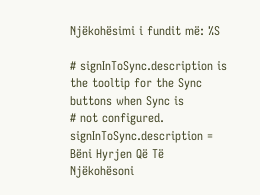Njëkohësimi i fundit më: %S

# signInToSync.description is the tooltip for the Sync buttons when Sync is
# not configured.
signInToSync.description = Bëni Hyrjen Që Të Njëkohësoni